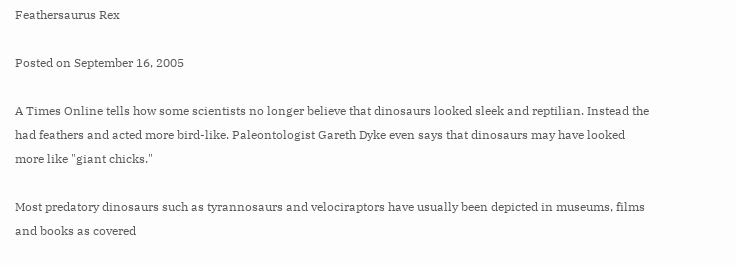Feathersaurus Rex

Posted on September 16, 2005

A Times Online tells how some scientists no longer believe that dinosaurs looked sleek and reptilian. Instead the had feathers and acted more bird-like. Paleontologist Gareth Dyke even says that dinosaurs may have looked more like "giant chicks."

Most predatory dinosaurs such as tyrannosaurs and velociraptors have usually been depicted in museums, films and books as covered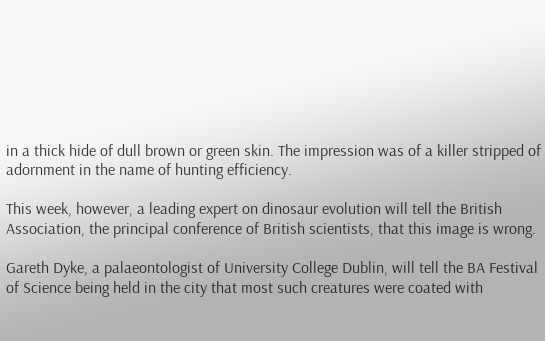in a thick hide of dull brown or green skin. The impression was of a killer stripped of adornment in the name of hunting efficiency.

This week, however, a leading expert on dinosaur evolution will tell the British Association, the principal conference of British scientists, that this image is wrong.

Gareth Dyke, a palaeontologist of University College Dublin, will tell the BA Festival of Science being held in the city that most such creatures were coated with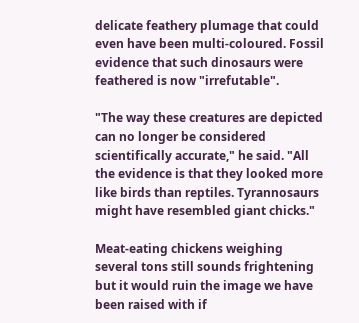delicate feathery plumage that could even have been multi-coloured. Fossil evidence that such dinosaurs were feathered is now "irrefutable".

"The way these creatures are depicted can no longer be considered scientifically accurate," he said. "All the evidence is that they looked more like birds than reptiles. Tyrannosaurs might have resembled giant chicks."

Meat-eating chickens weighing several tons still sounds frightening but it would ruin the image we have been raised with if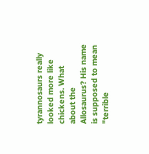tyrannosaurs really looked more like chickens. What about the Allosaurus? His name is supposed to mean "terrible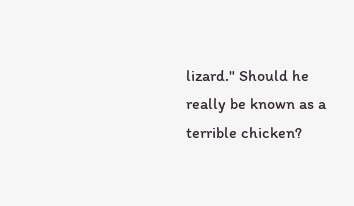lizard." Should he really be known as a terrible chicken?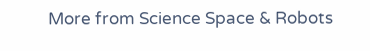More from Science Space & Robots